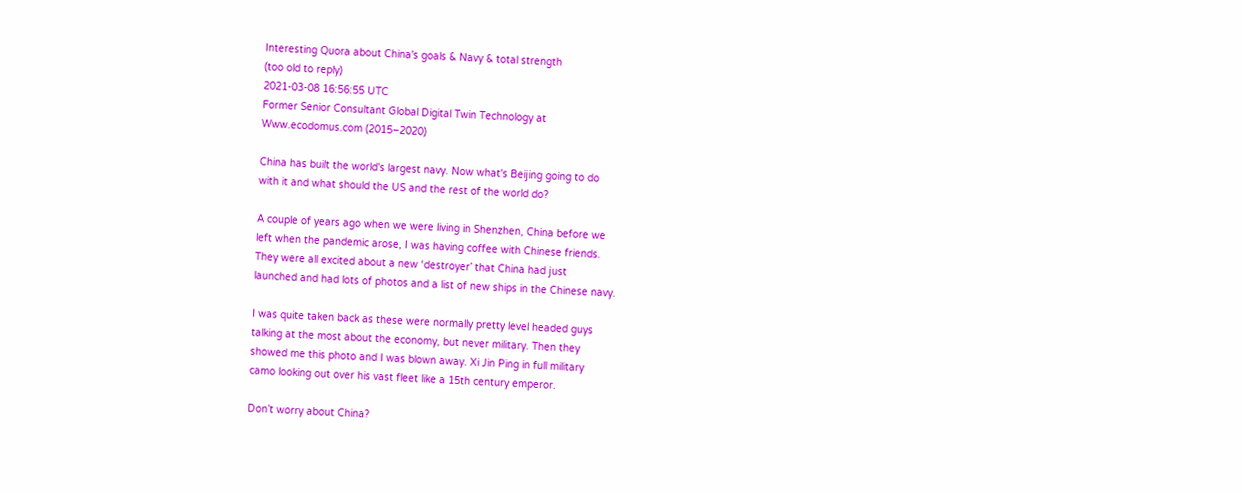Interesting Quora about China's goals & Navy & total strength
(too old to reply)
2021-03-08 16:56:55 UTC
Former Senior Consultant Global Digital Twin Technology at
Www.ecodomus.com (2015–2020)

China has built the world's largest navy. Now what's Beijing going to do
with it and what should the US and the rest of the world do?

A couple of years ago when we were living in Shenzhen, China before we
left when the pandemic arose, I was having coffee with Chinese friends.
They were all excited about a new ‘destroyer’ that China had just
launched and had lots of photos and a list of new ships in the Chinese navy.

I was quite taken back as these were normally pretty level headed guys
talking at the most about the economy, but never military. Then they
showed me this photo and I was blown away. Xi Jin Ping in full military
camo looking out over his vast fleet like a 15th century emperor.

Don’t worry about China?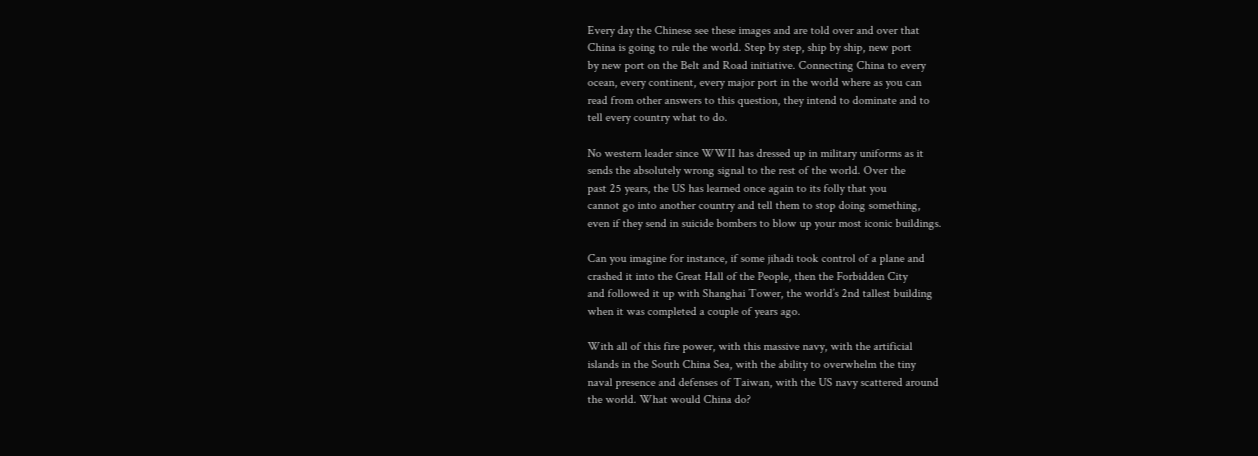Every day the Chinese see these images and are told over and over that
China is going to rule the world. Step by step, ship by ship, new port
by new port on the Belt and Road initiative. Connecting China to every
ocean, every continent, every major port in the world where as you can
read from other answers to this question, they intend to dominate and to
tell every country what to do.

No western leader since WWII has dressed up in military uniforms as it
sends the absolutely wrong signal to the rest of the world. Over the
past 25 years, the US has learned once again to its folly that you
cannot go into another country and tell them to stop doing something,
even if they send in suicide bombers to blow up your most iconic buildings.

Can you imagine for instance, if some jihadi took control of a plane and
crashed it into the Great Hall of the People, then the Forbidden City
and followed it up with Shanghai Tower, the world’s 2nd tallest building
when it was completed a couple of years ago.

With all of this fire power, with this massive navy, with the artificial
islands in the South China Sea, with the ability to overwhelm the tiny
naval presence and defenses of Taiwan, with the US navy scattered around
the world. What would China do?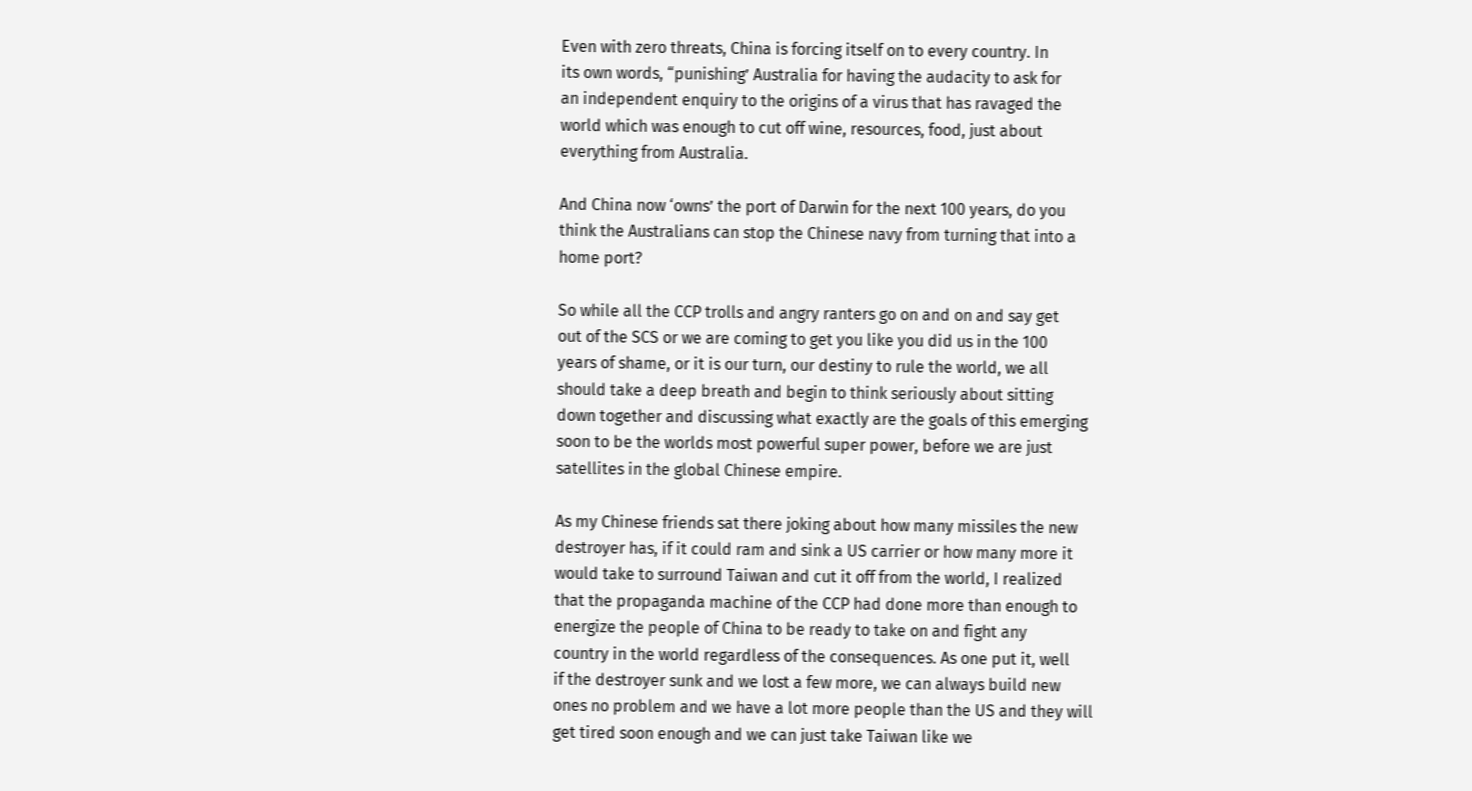Even with zero threats, China is forcing itself on to every country. In
its own words, “punishing’ Australia for having the audacity to ask for
an independent enquiry to the origins of a virus that has ravaged the
world which was enough to cut off wine, resources, food, just about
everything from Australia.

And China now ‘owns’ the port of Darwin for the next 100 years, do you
think the Australians can stop the Chinese navy from turning that into a
home port?

So while all the CCP trolls and angry ranters go on and on and say get
out of the SCS or we are coming to get you like you did us in the 100
years of shame, or it is our turn, our destiny to rule the world, we all
should take a deep breath and begin to think seriously about sitting
down together and discussing what exactly are the goals of this emerging
soon to be the worlds most powerful super power, before we are just
satellites in the global Chinese empire.

As my Chinese friends sat there joking about how many missiles the new
destroyer has, if it could ram and sink a US carrier or how many more it
would take to surround Taiwan and cut it off from the world, I realized
that the propaganda machine of the CCP had done more than enough to
energize the people of China to be ready to take on and fight any
country in the world regardless of the consequences. As one put it, well
if the destroyer sunk and we lost a few more, we can always build new
ones no problem and we have a lot more people than the US and they will
get tired soon enough and we can just take Taiwan like we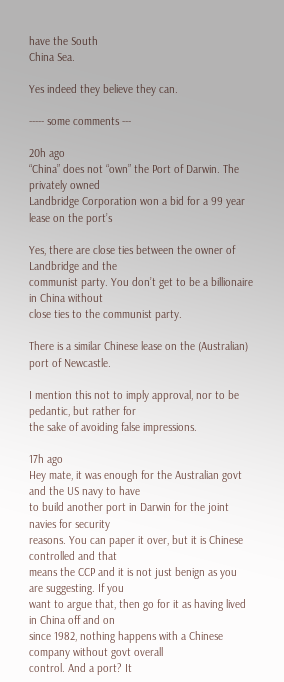have the South
China Sea.

Yes indeed they believe they can.

----- some comments ---

20h ago
“China” does not “own” the Port of Darwin. The privately owned
Landbridge Corporation won a bid for a 99 year lease on the port’s

Yes, there are close ties between the owner of Landbridge and the
communist party. You don’t get to be a billionaire in China without
close ties to the communist party.

There is a similar Chinese lease on the (Australian) port of Newcastle.

I mention this not to imply approval, nor to be pedantic, but rather for
the sake of avoiding false impressions.

17h ago
Hey mate, it was enough for the Australian govt and the US navy to have
to build another port in Darwin for the joint navies for security
reasons. You can paper it over, but it is Chinese controlled and that
means the CCP and it is not just benign as you are suggesting. If you
want to argue that, then go for it as having lived in China off and on
since 1982, nothing happens with a Chinese company without govt overall
control. And a port? It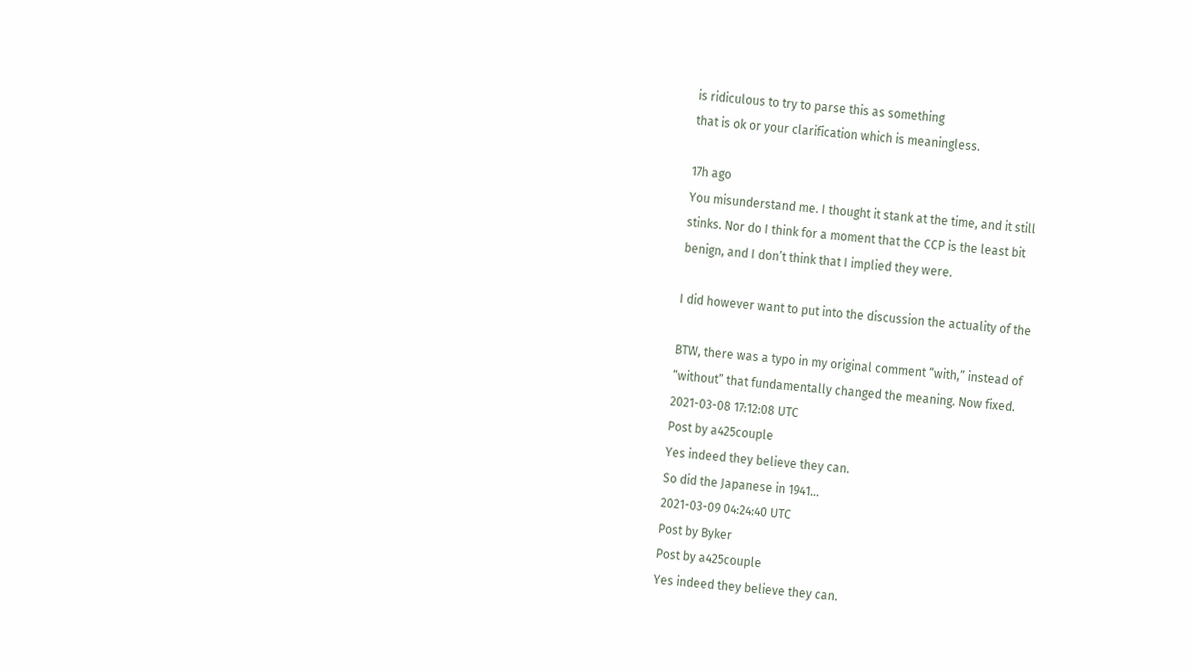is ridiculous to try to parse this as something
that is ok or your clarification which is meaningless.

17h ago
You misunderstand me. I thought it stank at the time, and it still
stinks. Nor do I think for a moment that the CCP is the least bit
benign, and I don’t think that I implied they were.

I did however want to put into the discussion the actuality of the

BTW, there was a typo in my original comment “with,” instead of
“without” that fundamentally changed the meaning. Now fixed.
2021-03-08 17:12:08 UTC
Post by a425couple
Yes indeed they believe they can.
So did the Japanese in 1941...
2021-03-09 04:24:40 UTC
Post by Byker
Post by a425couple
Yes indeed they believe they can.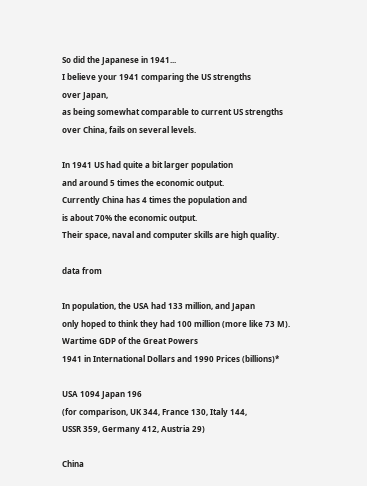So did the Japanese in 1941...
I believe your 1941 comparing the US strengths
over Japan,
as being somewhat comparable to current US strengths
over China, fails on several levels.

In 1941 US had quite a bit larger population
and around 5 times the economic output.
Currently China has 4 times the population and
is about 70% the economic output.
Their space, naval and computer skills are high quality.

data from

In population, the USA had 133 million, and Japan
only hoped to think they had 100 million (more like 73 M).
Wartime GDP of the Great Powers
1941 in International Dollars and 1990 Prices (billions)*

USA 1094 Japan 196
(for comparison, UK 344, France 130, Italy 144,
USSR 359, Germany 412, Austria 29)

China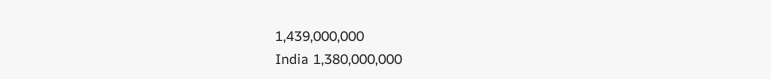1,439,000,000
India 1,380,000,000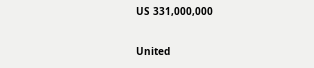US 331,000,000

United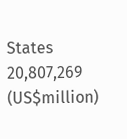States 20,807,269 (US$million)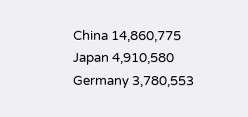China 14,860,775
Japan 4,910,580
Germany 3,780,553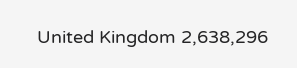United Kingdom 2,638,296